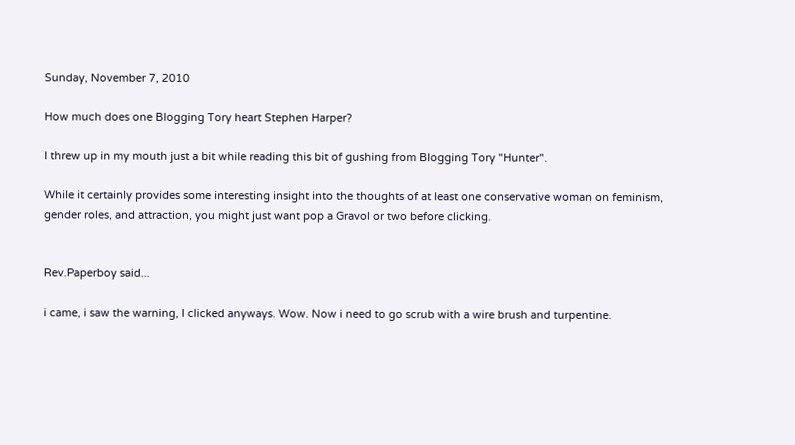Sunday, November 7, 2010

How much does one Blogging Tory heart Stephen Harper?

I threw up in my mouth just a bit while reading this bit of gushing from Blogging Tory "Hunter".

While it certainly provides some interesting insight into the thoughts of at least one conservative woman on feminism, gender roles, and attraction, you might just want pop a Gravol or two before clicking.


Rev.Paperboy said...

i came, i saw the warning, I clicked anyways. Wow. Now i need to go scrub with a wire brush and turpentine.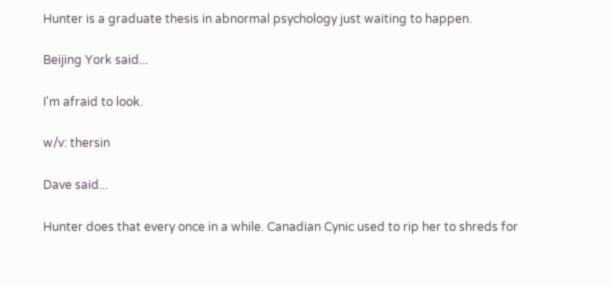Hunter is a graduate thesis in abnormal psychology just waiting to happen.

Beijing York said...

I'm afraid to look.

w/v: thersin

Dave said...

Hunter does that every once in a while. Canadian Cynic used to rip her to shreds for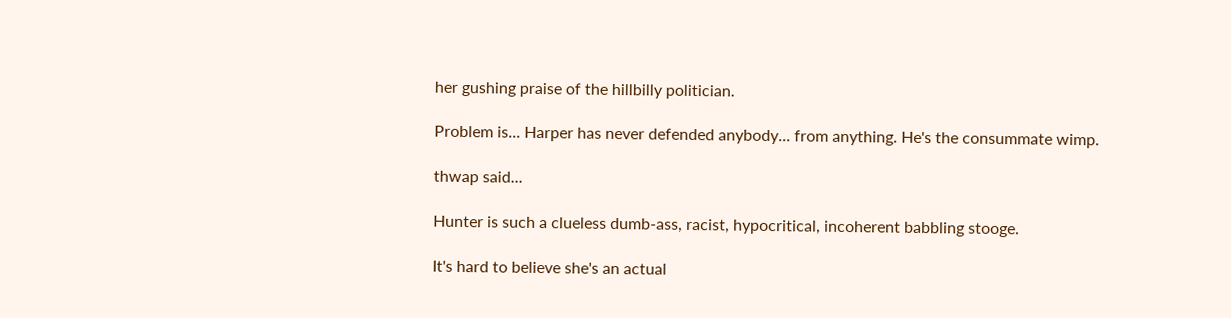her gushing praise of the hillbilly politician.

Problem is... Harper has never defended anybody... from anything. He's the consummate wimp.

thwap said...

Hunter is such a clueless dumb-ass, racist, hypocritical, incoherent babbling stooge.

It's hard to believe she's an actual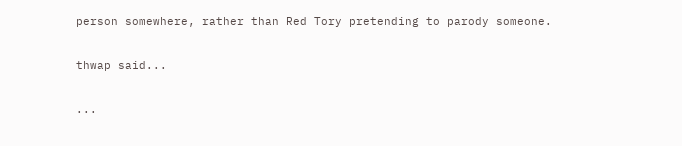person somewhere, rather than Red Tory pretending to parody someone.

thwap said...

...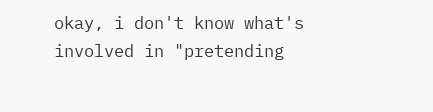okay, i don't know what's involved in "pretending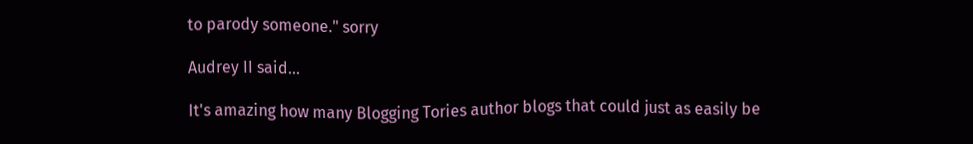to parody someone." sorry

Audrey II said...

It's amazing how many Blogging Tories author blogs that could just as easily be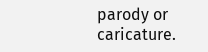parody or caricature.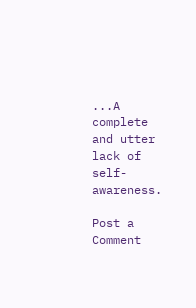...A complete and utter lack of self-awareness.

Post a Comment